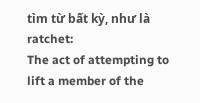tìm từ bất kỳ, như là ratchet:
The act of attempting to lift a member of the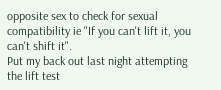opposite sex to check for sexual compatibility ie "If you can't lift it, you can't shift it".
Put my back out last night attempting the lift test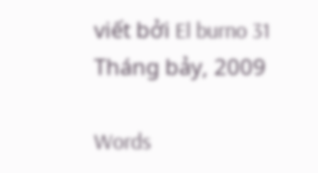viết bởi El burno 31 Tháng bảy, 2009

Words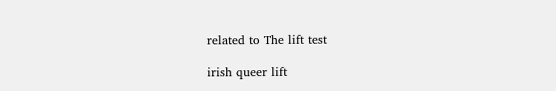related to The lift test

irish queer lift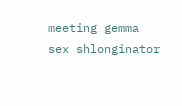meeting gemma sex shlonginator